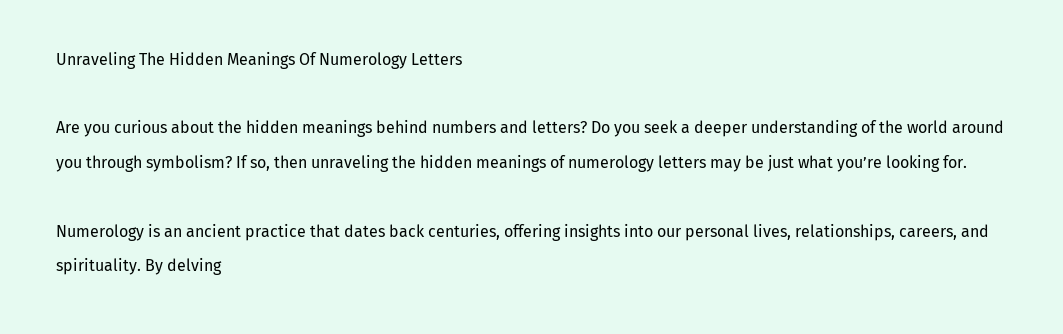Unraveling The Hidden Meanings Of Numerology Letters

Are you curious about the hidden meanings behind numbers and letters? Do you seek a deeper understanding of the world around you through symbolism? If so, then unraveling the hidden meanings of numerology letters may be just what you’re looking for.

Numerology is an ancient practice that dates back centuries, offering insights into our personal lives, relationships, careers, and spirituality. By delving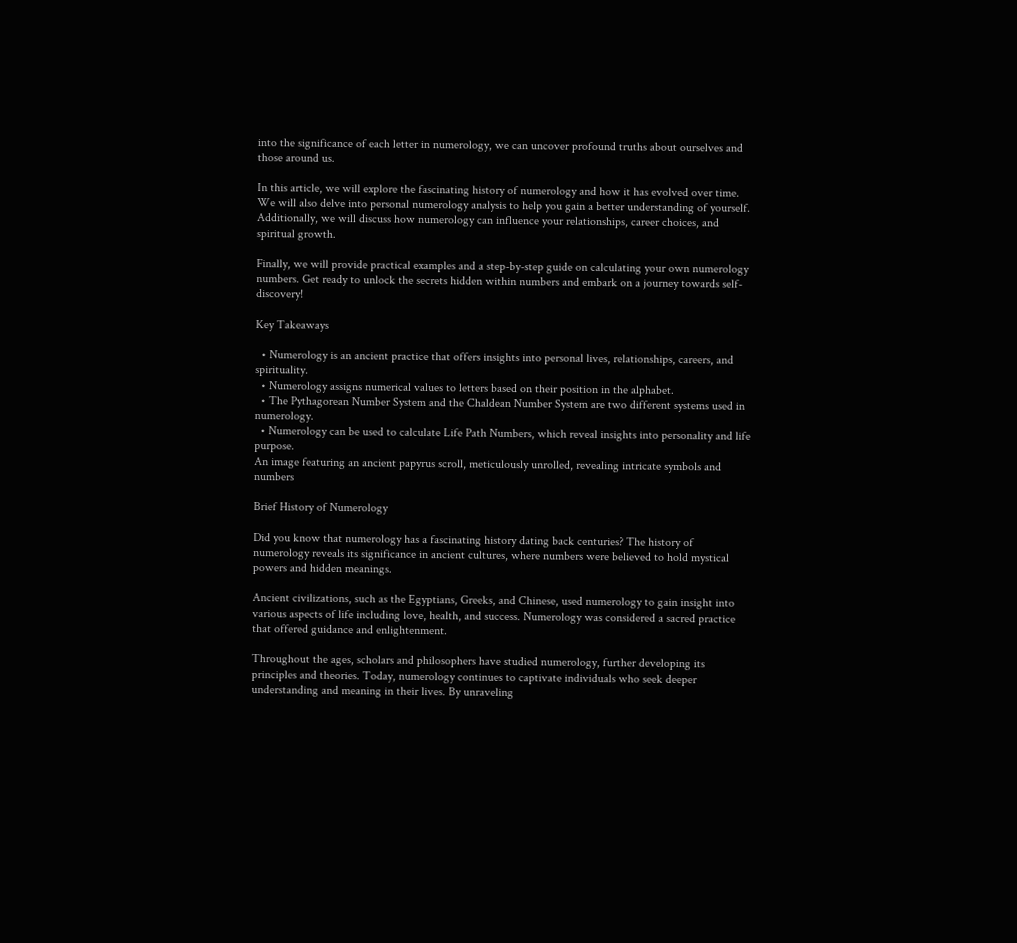into the significance of each letter in numerology, we can uncover profound truths about ourselves and those around us.

In this article, we will explore the fascinating history of numerology and how it has evolved over time. We will also delve into personal numerology analysis to help you gain a better understanding of yourself. Additionally, we will discuss how numerology can influence your relationships, career choices, and spiritual growth.

Finally, we will provide practical examples and a step-by-step guide on calculating your own numerology numbers. Get ready to unlock the secrets hidden within numbers and embark on a journey towards self-discovery!

Key Takeaways

  • Numerology is an ancient practice that offers insights into personal lives, relationships, careers, and spirituality.
  • Numerology assigns numerical values to letters based on their position in the alphabet.
  • The Pythagorean Number System and the Chaldean Number System are two different systems used in numerology.
  • Numerology can be used to calculate Life Path Numbers, which reveal insights into personality and life purpose.
An image featuring an ancient papyrus scroll, meticulously unrolled, revealing intricate symbols and numbers

Brief History of Numerology

Did you know that numerology has a fascinating history dating back centuries? The history of numerology reveals its significance in ancient cultures, where numbers were believed to hold mystical powers and hidden meanings.

Ancient civilizations, such as the Egyptians, Greeks, and Chinese, used numerology to gain insight into various aspects of life including love, health, and success. Numerology was considered a sacred practice that offered guidance and enlightenment.

Throughout the ages, scholars and philosophers have studied numerology, further developing its principles and theories. Today, numerology continues to captivate individuals who seek deeper understanding and meaning in their lives. By unraveling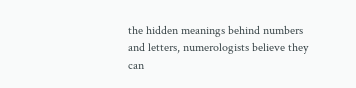the hidden meanings behind numbers and letters, numerologists believe they can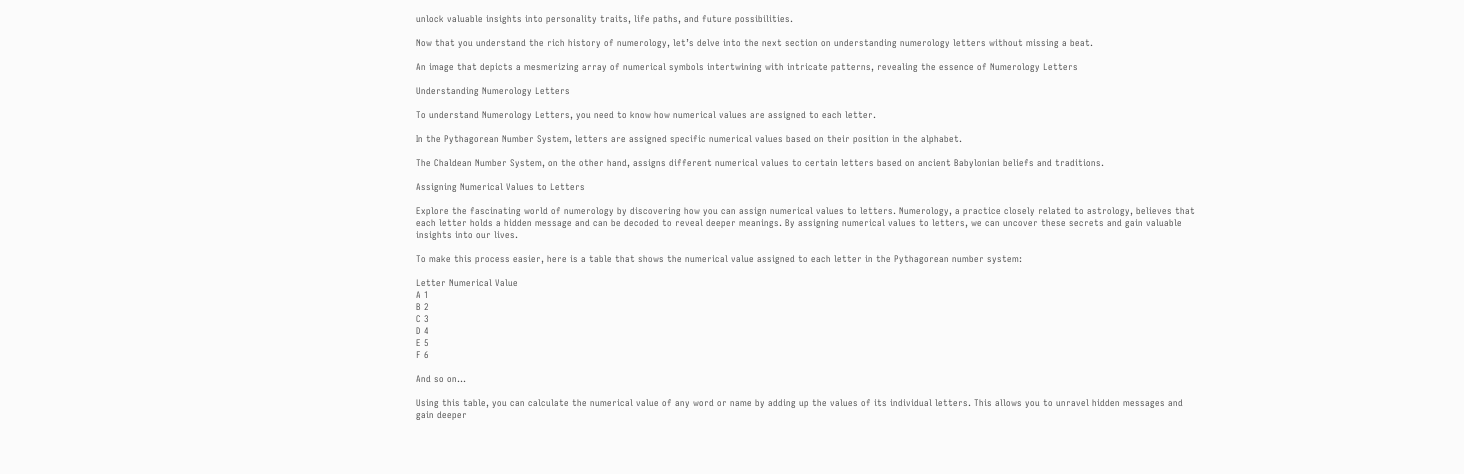unlock valuable insights into personality traits, life paths, and future possibilities.

Now that you understand the rich history of numerology, let’s delve into the next section on understanding numerology letters without missing a beat.

An image that depicts a mesmerizing array of numerical symbols intertwining with intricate patterns, revealing the essence of Numerology Letters

Understanding Numerology Letters

To understand Numerology Letters, you need to know how numerical values are assigned to each letter.

In the Pythagorean Number System, letters are assigned specific numerical values based on their position in the alphabet.

The Chaldean Number System, on the other hand, assigns different numerical values to certain letters based on ancient Babylonian beliefs and traditions.

Assigning Numerical Values to Letters

Explore the fascinating world of numerology by discovering how you can assign numerical values to letters. Numerology, a practice closely related to astrology, believes that each letter holds a hidden message and can be decoded to reveal deeper meanings. By assigning numerical values to letters, we can uncover these secrets and gain valuable insights into our lives.

To make this process easier, here is a table that shows the numerical value assigned to each letter in the Pythagorean number system:

Letter Numerical Value
A 1
B 2
C 3
D 4
E 5
F 6

And so on…

Using this table, you can calculate the numerical value of any word or name by adding up the values of its individual letters. This allows you to unravel hidden messages and gain deeper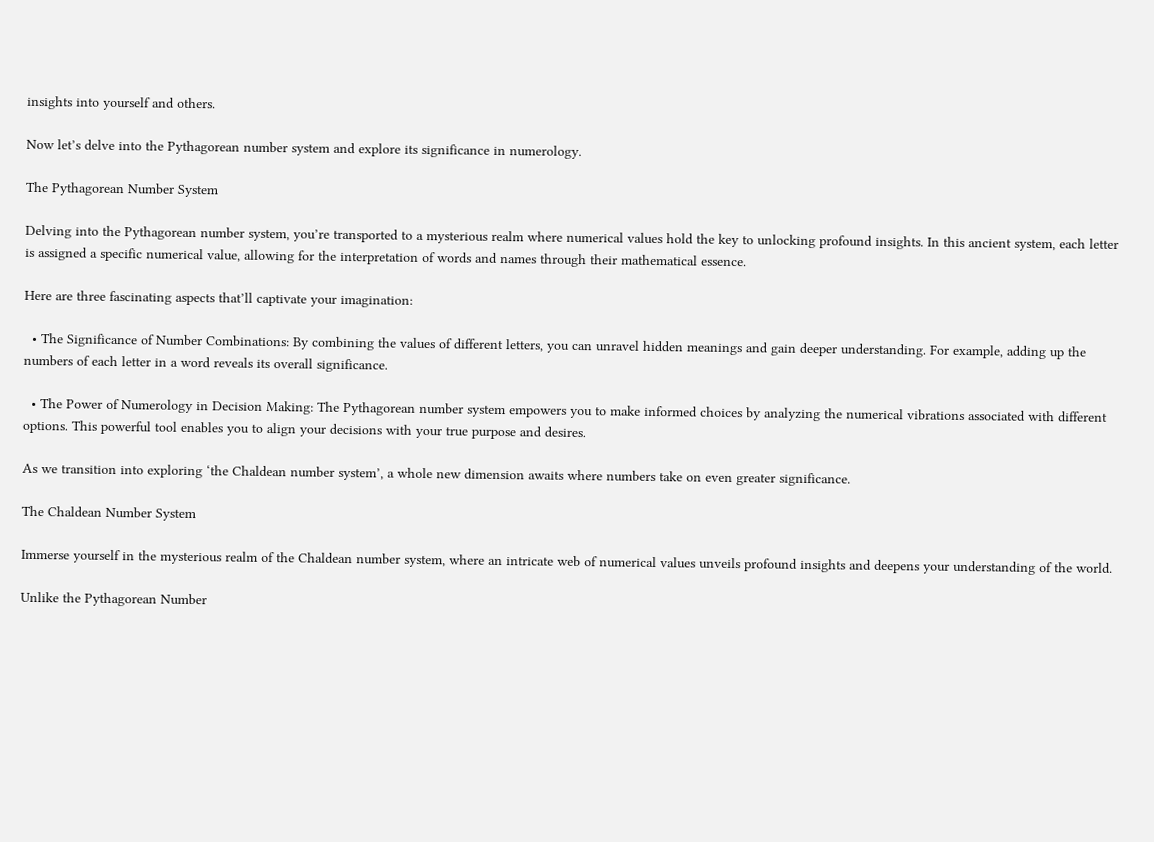insights into yourself and others.

Now let’s delve into the Pythagorean number system and explore its significance in numerology.

The Pythagorean Number System

Delving into the Pythagorean number system, you’re transported to a mysterious realm where numerical values hold the key to unlocking profound insights. In this ancient system, each letter is assigned a specific numerical value, allowing for the interpretation of words and names through their mathematical essence.

Here are three fascinating aspects that’ll captivate your imagination:

  • The Significance of Number Combinations: By combining the values of different letters, you can unravel hidden meanings and gain deeper understanding. For example, adding up the numbers of each letter in a word reveals its overall significance.

  • The Power of Numerology in Decision Making: The Pythagorean number system empowers you to make informed choices by analyzing the numerical vibrations associated with different options. This powerful tool enables you to align your decisions with your true purpose and desires.

As we transition into exploring ‘the Chaldean number system’, a whole new dimension awaits where numbers take on even greater significance.

The Chaldean Number System

Immerse yourself in the mysterious realm of the Chaldean number system, where an intricate web of numerical values unveils profound insights and deepens your understanding of the world.

Unlike the Pythagorean Number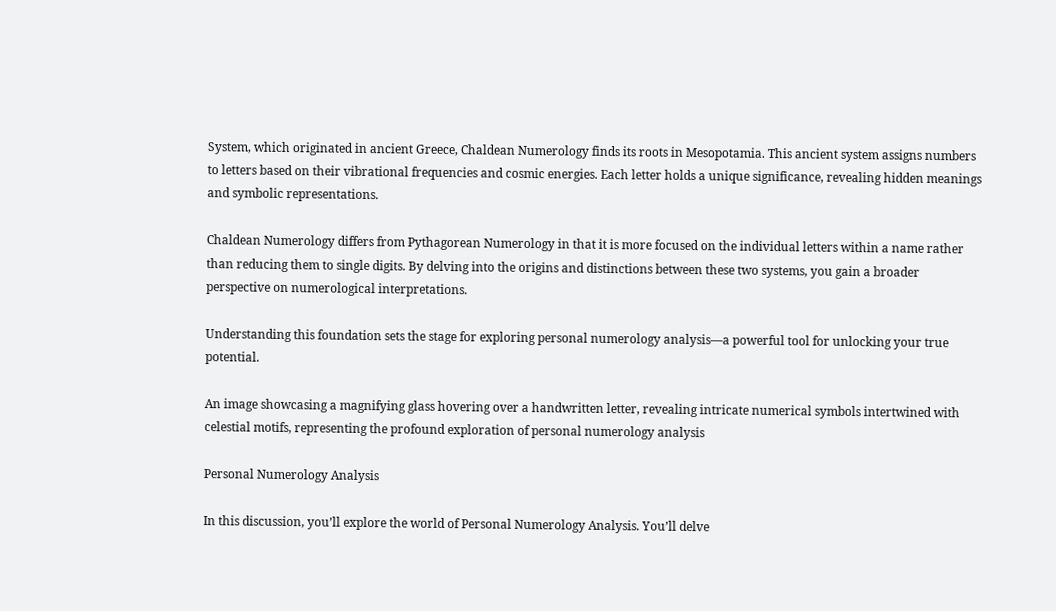System, which originated in ancient Greece, Chaldean Numerology finds its roots in Mesopotamia. This ancient system assigns numbers to letters based on their vibrational frequencies and cosmic energies. Each letter holds a unique significance, revealing hidden meanings and symbolic representations.

Chaldean Numerology differs from Pythagorean Numerology in that it is more focused on the individual letters within a name rather than reducing them to single digits. By delving into the origins and distinctions between these two systems, you gain a broader perspective on numerological interpretations.

Understanding this foundation sets the stage for exploring personal numerology analysis—a powerful tool for unlocking your true potential.

An image showcasing a magnifying glass hovering over a handwritten letter, revealing intricate numerical symbols intertwined with celestial motifs, representing the profound exploration of personal numerology analysis

Personal Numerology Analysis

In this discussion, you’ll explore the world of Personal Numerology Analysis. You’ll delve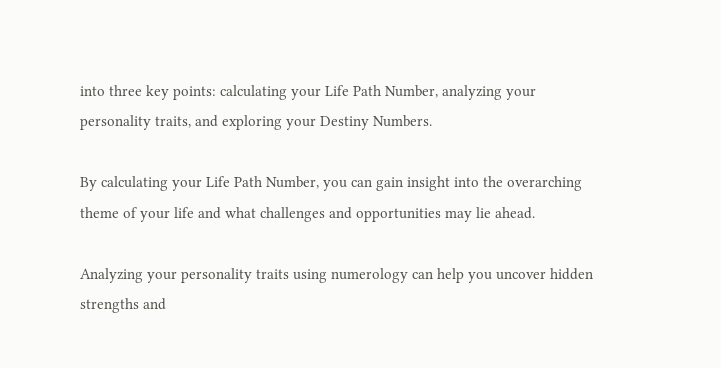into three key points: calculating your Life Path Number, analyzing your personality traits, and exploring your Destiny Numbers.

By calculating your Life Path Number, you can gain insight into the overarching theme of your life and what challenges and opportunities may lie ahead.

Analyzing your personality traits using numerology can help you uncover hidden strengths and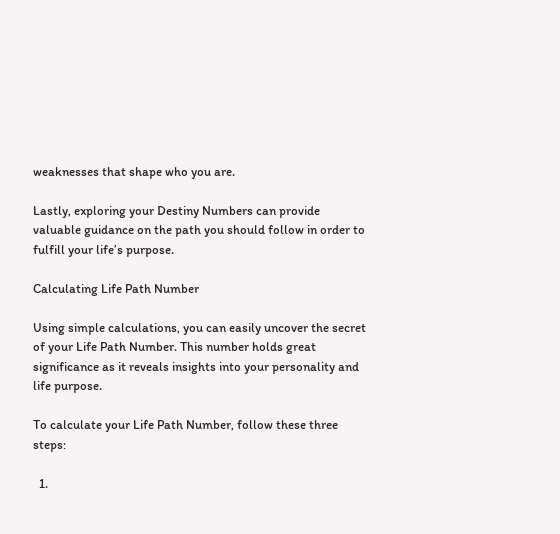weaknesses that shape who you are.

Lastly, exploring your Destiny Numbers can provide valuable guidance on the path you should follow in order to fulfill your life’s purpose.

Calculating Life Path Number

Using simple calculations, you can easily uncover the secret of your Life Path Number. This number holds great significance as it reveals insights into your personality and life purpose.

To calculate your Life Path Number, follow these three steps:

  1.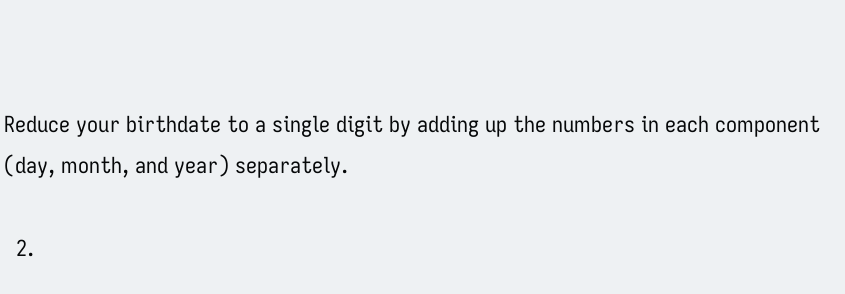Reduce your birthdate to a single digit by adding up the numbers in each component (day, month, and year) separately.

  2.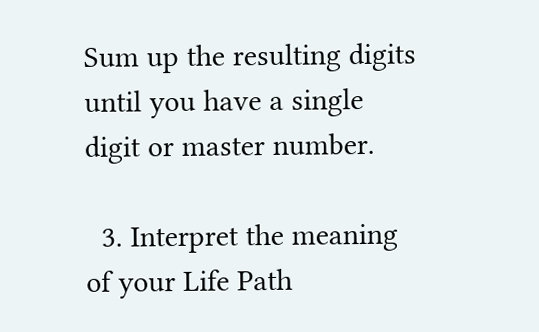Sum up the resulting digits until you have a single digit or master number.

  3. Interpret the meaning of your Life Path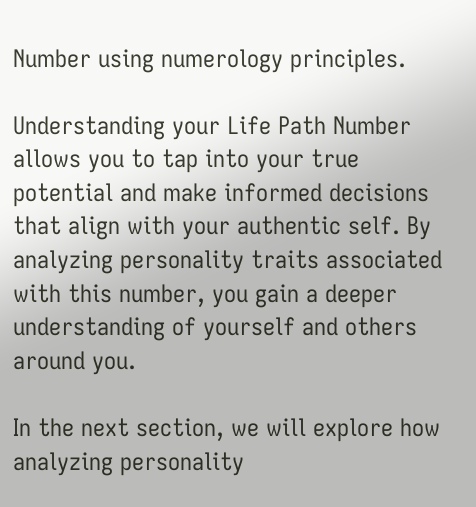Number using numerology principles.

Understanding your Life Path Number allows you to tap into your true potential and make informed decisions that align with your authentic self. By analyzing personality traits associated with this number, you gain a deeper understanding of yourself and others around you.

In the next section, we will explore how analyzing personality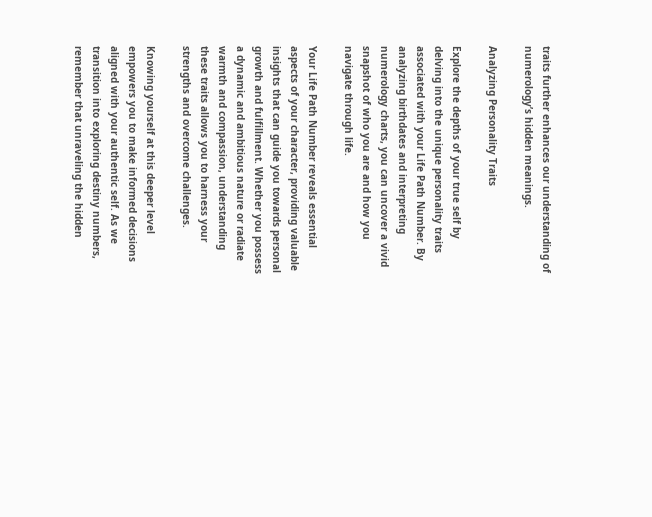traits further enhances our understanding of numerology’s hidden meanings.

Analyzing Personality Traits

Explore the depths of your true self by delving into the unique personality traits associated with your Life Path Number. By analyzing birthdates and interpreting numerology charts, you can uncover a vivid snapshot of who you are and how you navigate through life.

Your Life Path Number reveals essential aspects of your character, providing valuable insights that can guide you towards personal growth and fulfillment. Whether you possess a dynamic and ambitious nature or radiate warmth and compassion, understanding these traits allows you to harness your strengths and overcome challenges.

Knowing yourself at this deeper level empowers you to make informed decisions aligned with your authentic self. As we transition into exploring destiny numbers, remember that unraveling the hidden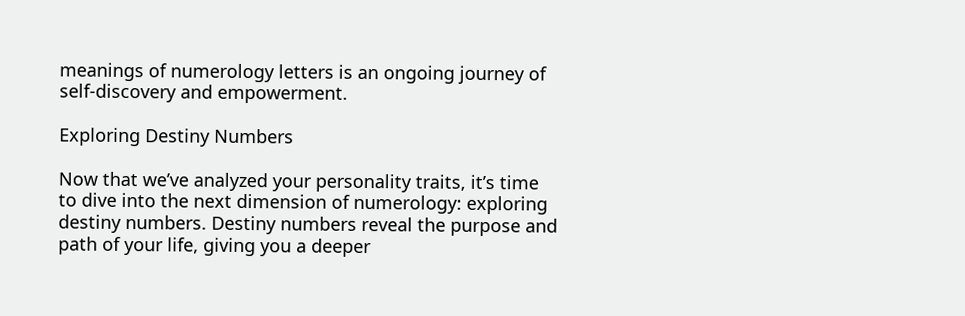meanings of numerology letters is an ongoing journey of self-discovery and empowerment.

Exploring Destiny Numbers

Now that we’ve analyzed your personality traits, it’s time to dive into the next dimension of numerology: exploring destiny numbers. Destiny numbers reveal the purpose and path of your life, giving you a deeper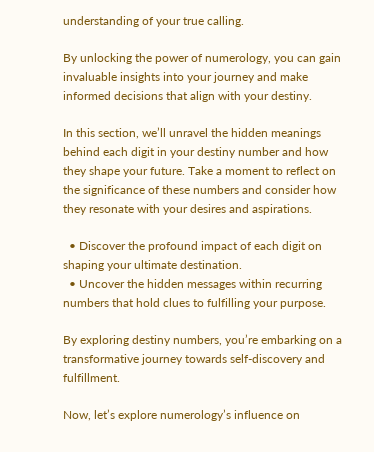understanding of your true calling.

By unlocking the power of numerology, you can gain invaluable insights into your journey and make informed decisions that align with your destiny.

In this section, we’ll unravel the hidden meanings behind each digit in your destiny number and how they shape your future. Take a moment to reflect on the significance of these numbers and consider how they resonate with your desires and aspirations.

  • Discover the profound impact of each digit on shaping your ultimate destination.
  • Uncover the hidden messages within recurring numbers that hold clues to fulfilling your purpose.

By exploring destiny numbers, you’re embarking on a transformative journey towards self-discovery and fulfillment.

Now, let’s explore numerology’s influence on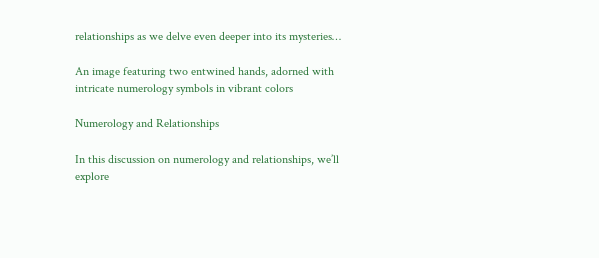relationships as we delve even deeper into its mysteries…

An image featuring two entwined hands, adorned with intricate numerology symbols in vibrant colors

Numerology and Relationships

In this discussion on numerology and relationships, we’ll explore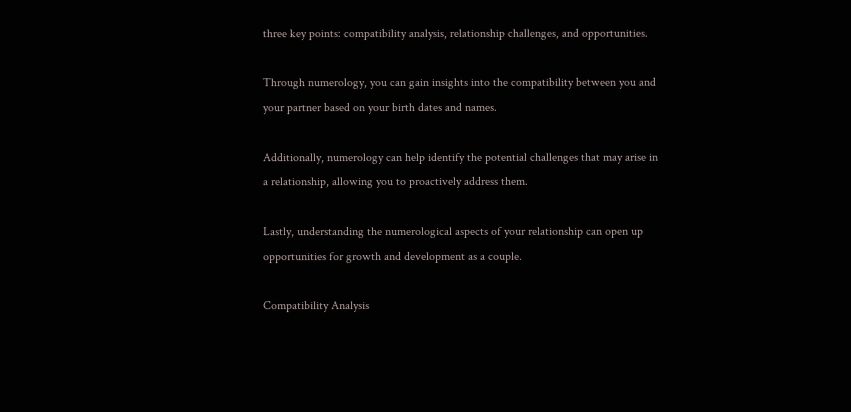three key points: compatibility analysis, relationship challenges, and opportunities.

Through numerology, you can gain insights into the compatibility between you and your partner based on your birth dates and names.

Additionally, numerology can help identify the potential challenges that may arise in a relationship, allowing you to proactively address them.

Lastly, understanding the numerological aspects of your relationship can open up opportunities for growth and development as a couple.

Compatibility Analysis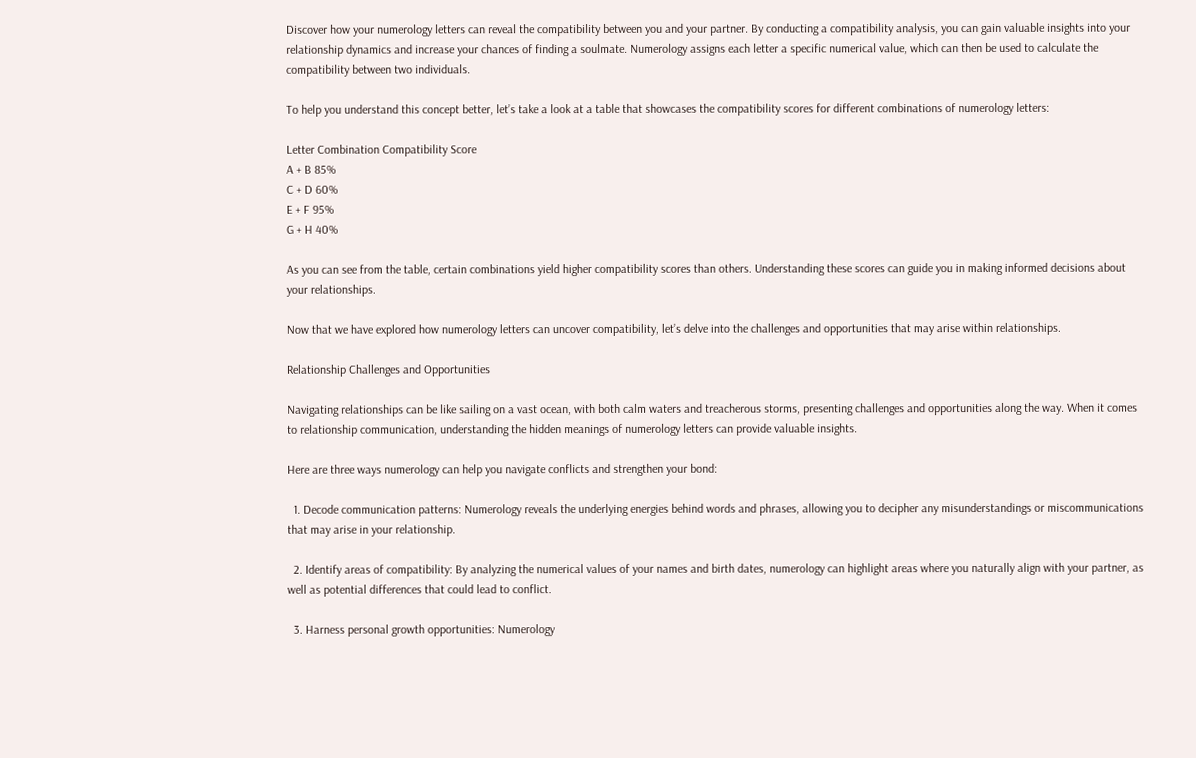Discover how your numerology letters can reveal the compatibility between you and your partner. By conducting a compatibility analysis, you can gain valuable insights into your relationship dynamics and increase your chances of finding a soulmate. Numerology assigns each letter a specific numerical value, which can then be used to calculate the compatibility between two individuals.

To help you understand this concept better, let’s take a look at a table that showcases the compatibility scores for different combinations of numerology letters:

Letter Combination Compatibility Score
A + B 85%
C + D 60%
E + F 95%
G + H 40%

As you can see from the table, certain combinations yield higher compatibility scores than others. Understanding these scores can guide you in making informed decisions about your relationships.

Now that we have explored how numerology letters can uncover compatibility, let’s delve into the challenges and opportunities that may arise within relationships.

Relationship Challenges and Opportunities

Navigating relationships can be like sailing on a vast ocean, with both calm waters and treacherous storms, presenting challenges and opportunities along the way. When it comes to relationship communication, understanding the hidden meanings of numerology letters can provide valuable insights.

Here are three ways numerology can help you navigate conflicts and strengthen your bond:

  1. Decode communication patterns: Numerology reveals the underlying energies behind words and phrases, allowing you to decipher any misunderstandings or miscommunications that may arise in your relationship.

  2. Identify areas of compatibility: By analyzing the numerical values of your names and birth dates, numerology can highlight areas where you naturally align with your partner, as well as potential differences that could lead to conflict.

  3. Harness personal growth opportunities: Numerology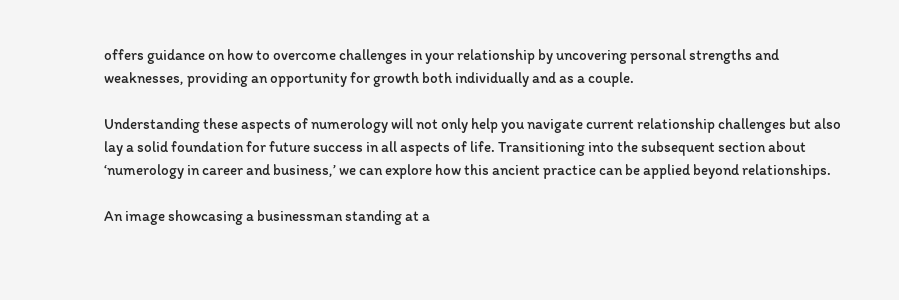offers guidance on how to overcome challenges in your relationship by uncovering personal strengths and weaknesses, providing an opportunity for growth both individually and as a couple.

Understanding these aspects of numerology will not only help you navigate current relationship challenges but also lay a solid foundation for future success in all aspects of life. Transitioning into the subsequent section about ‘numerology in career and business,’ we can explore how this ancient practice can be applied beyond relationships.

An image showcasing a businessman standing at a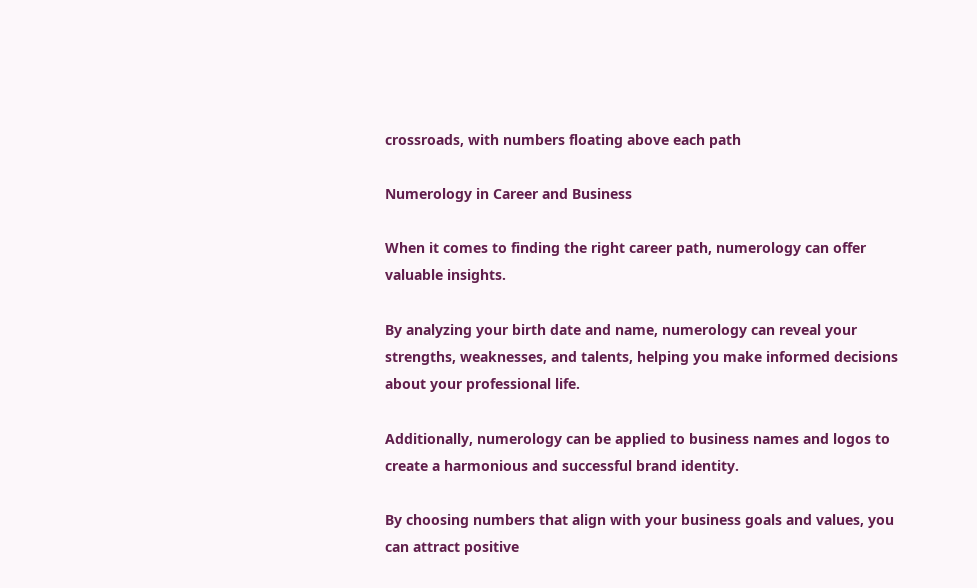crossroads, with numbers floating above each path

Numerology in Career and Business

When it comes to finding the right career path, numerology can offer valuable insights.

By analyzing your birth date and name, numerology can reveal your strengths, weaknesses, and talents, helping you make informed decisions about your professional life.

Additionally, numerology can be applied to business names and logos to create a harmonious and successful brand identity.

By choosing numbers that align with your business goals and values, you can attract positive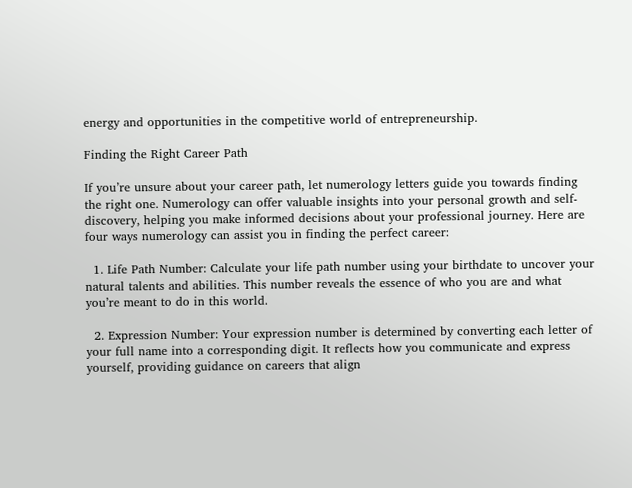energy and opportunities in the competitive world of entrepreneurship.

Finding the Right Career Path

If you’re unsure about your career path, let numerology letters guide you towards finding the right one. Numerology can offer valuable insights into your personal growth and self-discovery, helping you make informed decisions about your professional journey. Here are four ways numerology can assist you in finding the perfect career:

  1. Life Path Number: Calculate your life path number using your birthdate to uncover your natural talents and abilities. This number reveals the essence of who you are and what you’re meant to do in this world.

  2. Expression Number: Your expression number is determined by converting each letter of your full name into a corresponding digit. It reflects how you communicate and express yourself, providing guidance on careers that align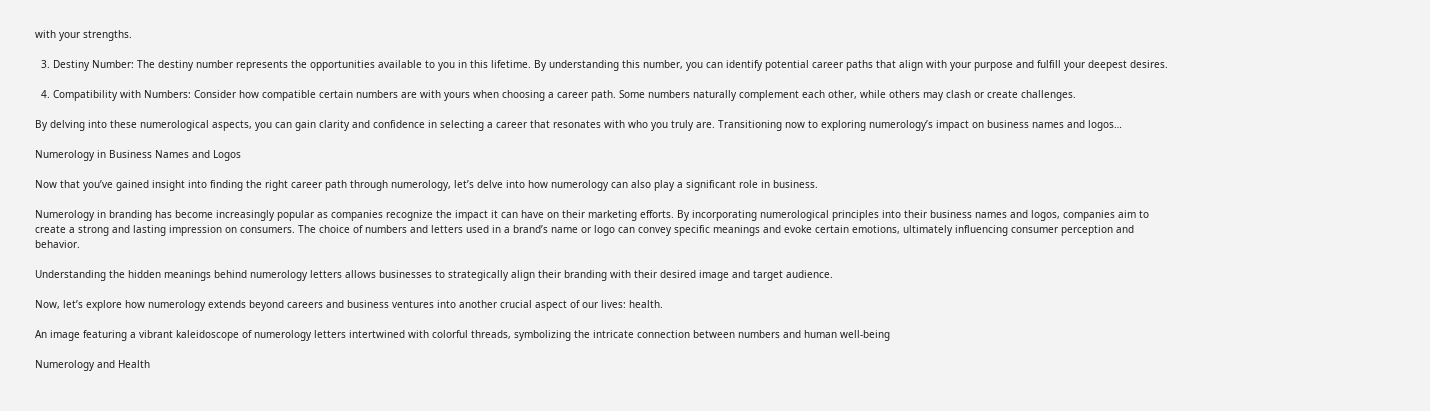with your strengths.

  3. Destiny Number: The destiny number represents the opportunities available to you in this lifetime. By understanding this number, you can identify potential career paths that align with your purpose and fulfill your deepest desires.

  4. Compatibility with Numbers: Consider how compatible certain numbers are with yours when choosing a career path. Some numbers naturally complement each other, while others may clash or create challenges.

By delving into these numerological aspects, you can gain clarity and confidence in selecting a career that resonates with who you truly are. Transitioning now to exploring numerology’s impact on business names and logos…

Numerology in Business Names and Logos

Now that you’ve gained insight into finding the right career path through numerology, let’s delve into how numerology can also play a significant role in business.

Numerology in branding has become increasingly popular as companies recognize the impact it can have on their marketing efforts. By incorporating numerological principles into their business names and logos, companies aim to create a strong and lasting impression on consumers. The choice of numbers and letters used in a brand’s name or logo can convey specific meanings and evoke certain emotions, ultimately influencing consumer perception and behavior.

Understanding the hidden meanings behind numerology letters allows businesses to strategically align their branding with their desired image and target audience.

Now, let’s explore how numerology extends beyond careers and business ventures into another crucial aspect of our lives: health.

An image featuring a vibrant kaleidoscope of numerology letters intertwined with colorful threads, symbolizing the intricate connection between numbers and human well-being

Numerology and Health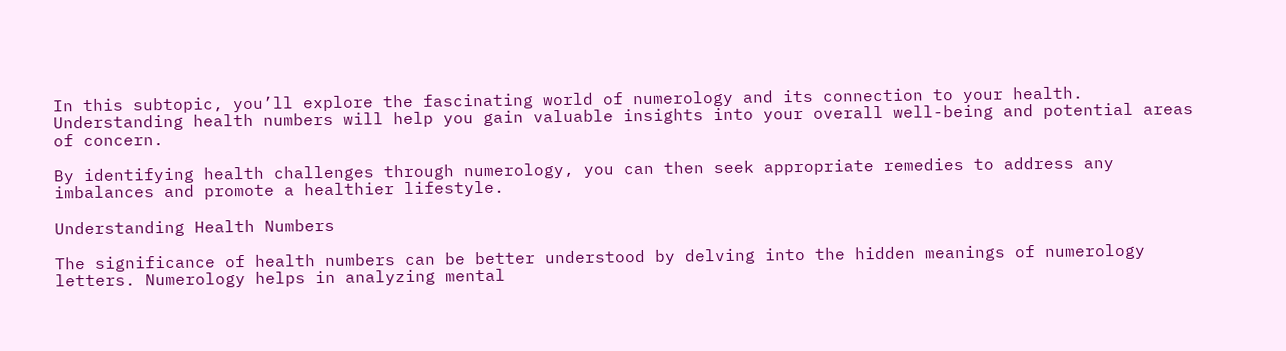In this subtopic, you’ll explore the fascinating world of numerology and its connection to your health. Understanding health numbers will help you gain valuable insights into your overall well-being and potential areas of concern.

By identifying health challenges through numerology, you can then seek appropriate remedies to address any imbalances and promote a healthier lifestyle.

Understanding Health Numbers

The significance of health numbers can be better understood by delving into the hidden meanings of numerology letters. Numerology helps in analyzing mental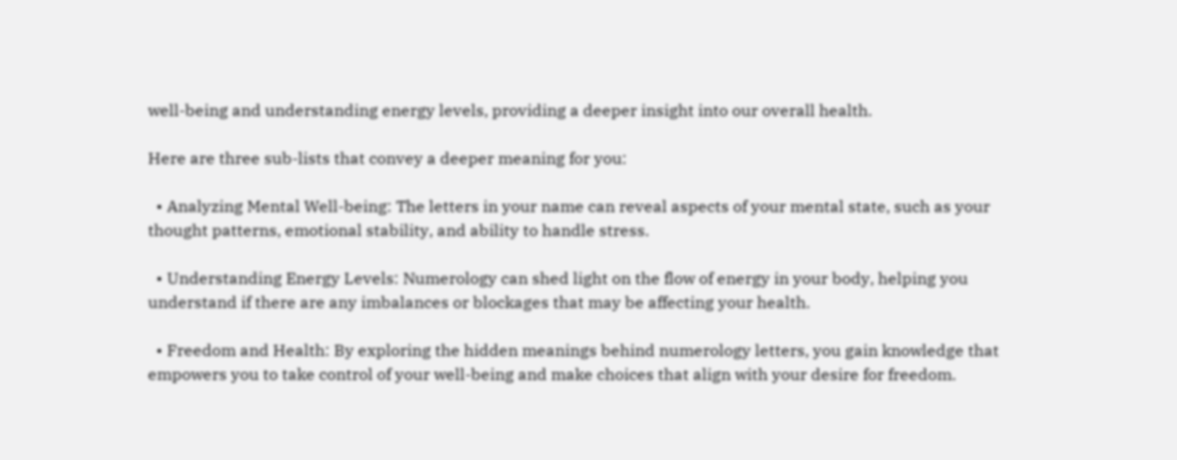well-being and understanding energy levels, providing a deeper insight into our overall health.

Here are three sub-lists that convey a deeper meaning for you:

  • Analyzing Mental Well-being: The letters in your name can reveal aspects of your mental state, such as your thought patterns, emotional stability, and ability to handle stress.

  • Understanding Energy Levels: Numerology can shed light on the flow of energy in your body, helping you understand if there are any imbalances or blockages that may be affecting your health.

  • Freedom and Health: By exploring the hidden meanings behind numerology letters, you gain knowledge that empowers you to take control of your well-being and make choices that align with your desire for freedom.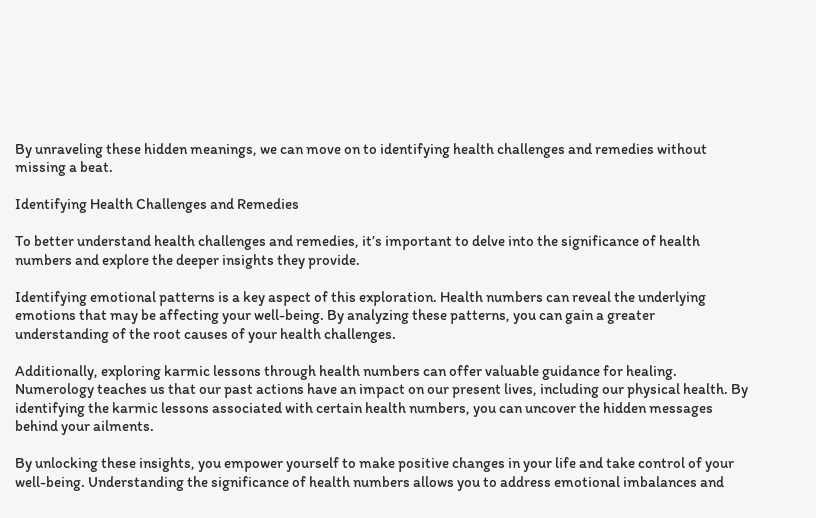By unraveling these hidden meanings, we can move on to identifying health challenges and remedies without missing a beat.

Identifying Health Challenges and Remedies

To better understand health challenges and remedies, it’s important to delve into the significance of health numbers and explore the deeper insights they provide.

Identifying emotional patterns is a key aspect of this exploration. Health numbers can reveal the underlying emotions that may be affecting your well-being. By analyzing these patterns, you can gain a greater understanding of the root causes of your health challenges.

Additionally, exploring karmic lessons through health numbers can offer valuable guidance for healing. Numerology teaches us that our past actions have an impact on our present lives, including our physical health. By identifying the karmic lessons associated with certain health numbers, you can uncover the hidden messages behind your ailments.

By unlocking these insights, you empower yourself to make positive changes in your life and take control of your well-being. Understanding the significance of health numbers allows you to address emotional imbalances and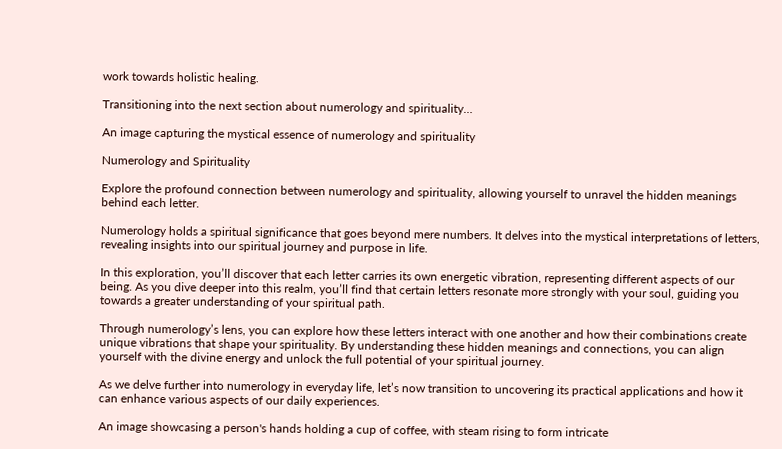work towards holistic healing.

Transitioning into the next section about numerology and spirituality…

An image capturing the mystical essence of numerology and spirituality

Numerology and Spirituality

Explore the profound connection between numerology and spirituality, allowing yourself to unravel the hidden meanings behind each letter.

Numerology holds a spiritual significance that goes beyond mere numbers. It delves into the mystical interpretations of letters, revealing insights into our spiritual journey and purpose in life.

In this exploration, you’ll discover that each letter carries its own energetic vibration, representing different aspects of our being. As you dive deeper into this realm, you’ll find that certain letters resonate more strongly with your soul, guiding you towards a greater understanding of your spiritual path.

Through numerology’s lens, you can explore how these letters interact with one another and how their combinations create unique vibrations that shape your spirituality. By understanding these hidden meanings and connections, you can align yourself with the divine energy and unlock the full potential of your spiritual journey.

As we delve further into numerology in everyday life, let’s now transition to uncovering its practical applications and how it can enhance various aspects of our daily experiences.

An image showcasing a person's hands holding a cup of coffee, with steam rising to form intricate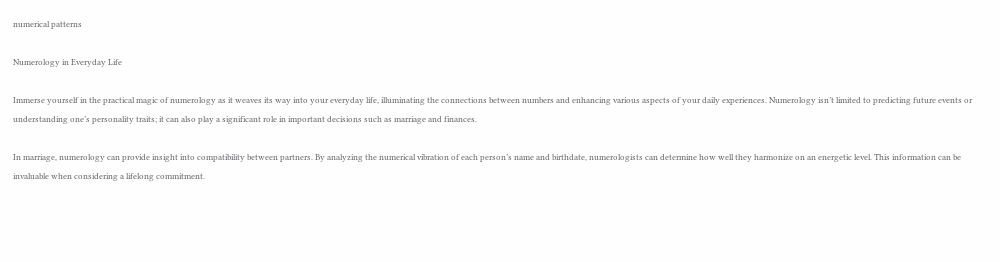numerical patterns

Numerology in Everyday Life

Immerse yourself in the practical magic of numerology as it weaves its way into your everyday life, illuminating the connections between numbers and enhancing various aspects of your daily experiences. Numerology isn’t limited to predicting future events or understanding one’s personality traits; it can also play a significant role in important decisions such as marriage and finances.

In marriage, numerology can provide insight into compatibility between partners. By analyzing the numerical vibration of each person’s name and birthdate, numerologists can determine how well they harmonize on an energetic level. This information can be invaluable when considering a lifelong commitment.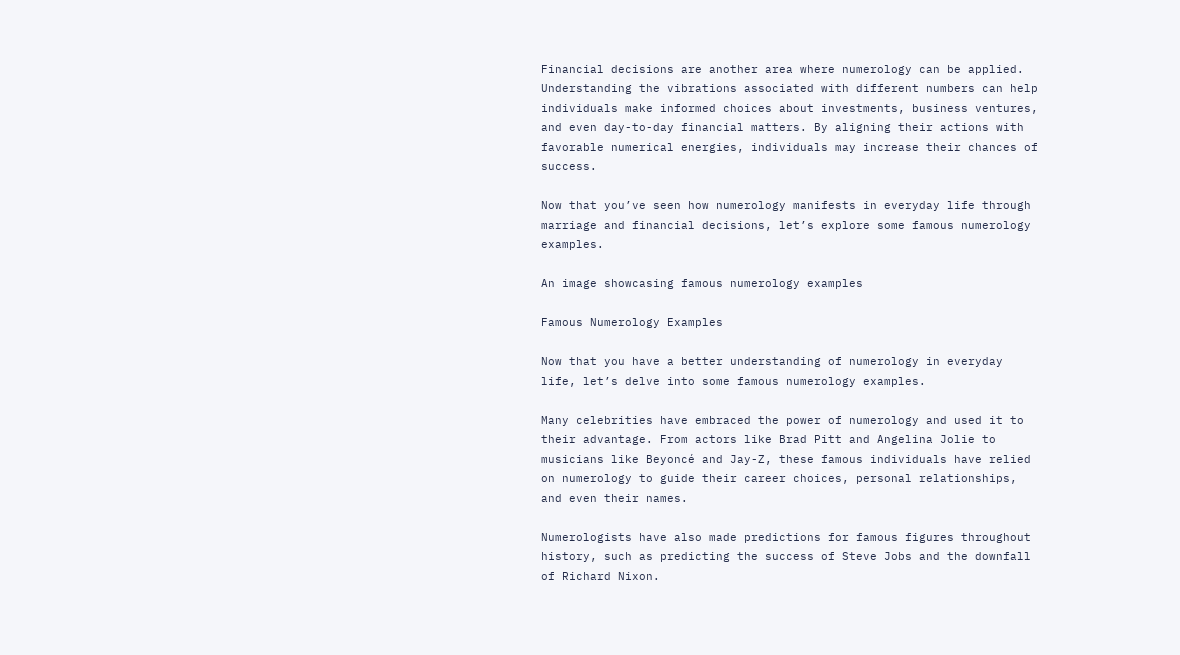Financial decisions are another area where numerology can be applied. Understanding the vibrations associated with different numbers can help individuals make informed choices about investments, business ventures, and even day-to-day financial matters. By aligning their actions with favorable numerical energies, individuals may increase their chances of success.

Now that you’ve seen how numerology manifests in everyday life through marriage and financial decisions, let’s explore some famous numerology examples.

An image showcasing famous numerology examples

Famous Numerology Examples

Now that you have a better understanding of numerology in everyday life, let’s delve into some famous numerology examples.

Many celebrities have embraced the power of numerology and used it to their advantage. From actors like Brad Pitt and Angelina Jolie to musicians like Beyoncé and Jay-Z, these famous individuals have relied on numerology to guide their career choices, personal relationships, and even their names.

Numerologists have also made predictions for famous figures throughout history, such as predicting the success of Steve Jobs and the downfall of Richard Nixon.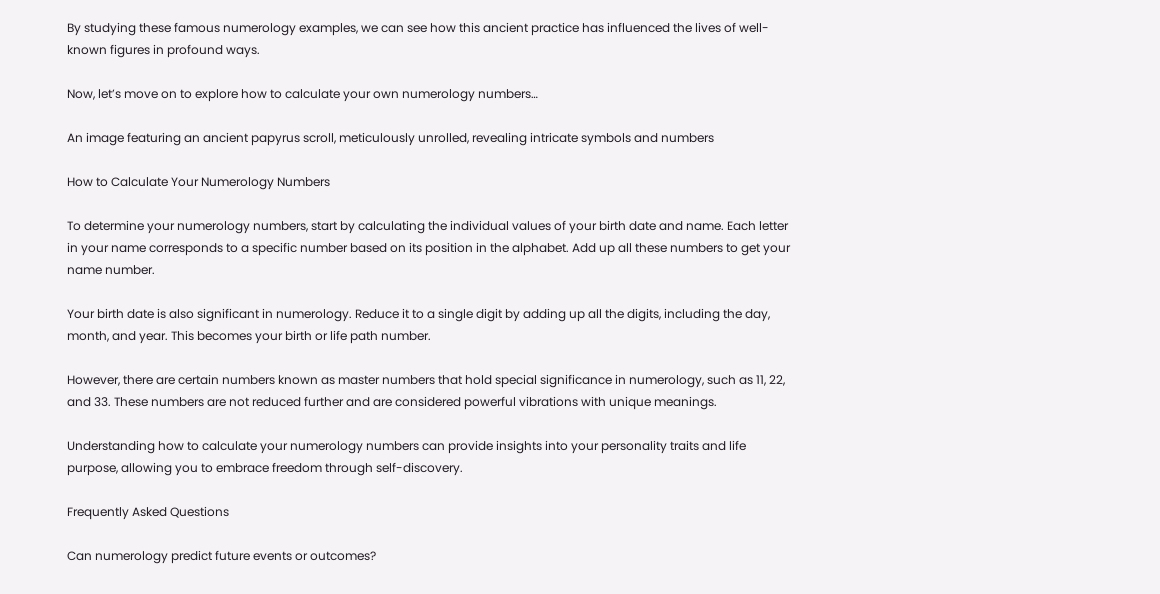By studying these famous numerology examples, we can see how this ancient practice has influenced the lives of well-known figures in profound ways.

Now, let’s move on to explore how to calculate your own numerology numbers…

An image featuring an ancient papyrus scroll, meticulously unrolled, revealing intricate symbols and numbers

How to Calculate Your Numerology Numbers

To determine your numerology numbers, start by calculating the individual values of your birth date and name. Each letter in your name corresponds to a specific number based on its position in the alphabet. Add up all these numbers to get your name number.

Your birth date is also significant in numerology. Reduce it to a single digit by adding up all the digits, including the day, month, and year. This becomes your birth or life path number.

However, there are certain numbers known as master numbers that hold special significance in numerology, such as 11, 22, and 33. These numbers are not reduced further and are considered powerful vibrations with unique meanings.

Understanding how to calculate your numerology numbers can provide insights into your personality traits and life purpose, allowing you to embrace freedom through self-discovery.

Frequently Asked Questions

Can numerology predict future events or outcomes?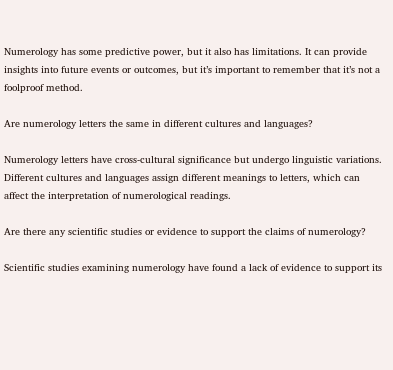Numerology has some predictive power, but it also has limitations. It can provide insights into future events or outcomes, but it’s important to remember that it’s not a foolproof method.

Are numerology letters the same in different cultures and languages?

Numerology letters have cross-cultural significance but undergo linguistic variations. Different cultures and languages assign different meanings to letters, which can affect the interpretation of numerological readings.

Are there any scientific studies or evidence to support the claims of numerology?

Scientific studies examining numerology have found a lack of evidence to support its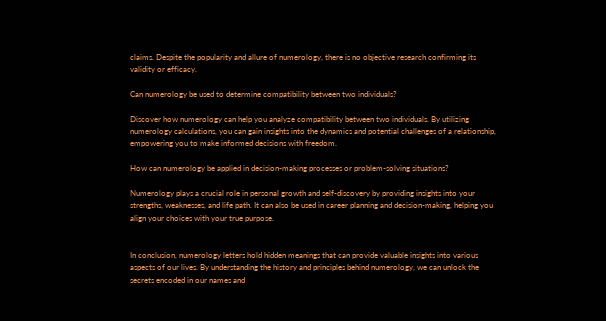claims. Despite the popularity and allure of numerology, there is no objective research confirming its validity or efficacy.

Can numerology be used to determine compatibility between two individuals?

Discover how numerology can help you analyze compatibility between two individuals. By utilizing numerology calculations, you can gain insights into the dynamics and potential challenges of a relationship, empowering you to make informed decisions with freedom.

How can numerology be applied in decision-making processes or problem-solving situations?

Numerology plays a crucial role in personal growth and self-discovery by providing insights into your strengths, weaknesses, and life path. It can also be used in career planning and decision-making, helping you align your choices with your true purpose.


In conclusion, numerology letters hold hidden meanings that can provide valuable insights into various aspects of our lives. By understanding the history and principles behind numerology, we can unlock the secrets encoded in our names and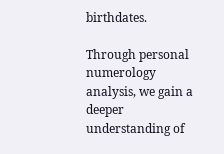birthdates.

Through personal numerology analysis, we gain a deeper understanding of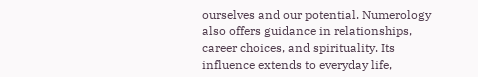ourselves and our potential. Numerology also offers guidance in relationships, career choices, and spirituality. Its influence extends to everyday life,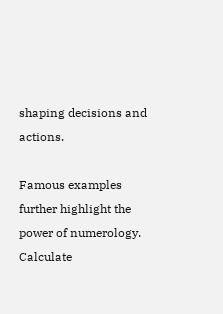shaping decisions and actions.

Famous examples further highlight the power of numerology. Calculate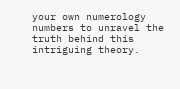your own numerology numbers to unravel the truth behind this intriguing theory.